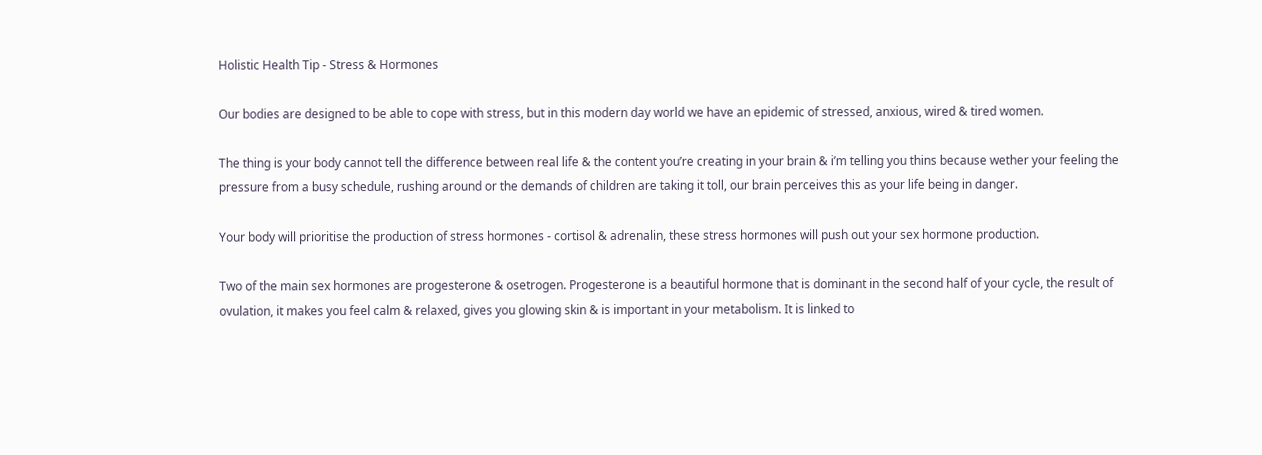Holistic Health Tip - Stress & Hormones

Our bodies are designed to be able to cope with stress, but in this modern day world we have an epidemic of stressed, anxious, wired & tired women.

The thing is your body cannot tell the difference between real life & the content you’re creating in your brain & i’m telling you thins because wether your feeling the pressure from a busy schedule, rushing around or the demands of children are taking it toll, our brain perceives this as your life being in danger.

Your body will prioritise the production of stress hormones - cortisol & adrenalin, these stress hormones will push out your sex hormone production.

Two of the main sex hormones are progesterone & osetrogen. Progesterone is a beautiful hormone that is dominant in the second half of your cycle, the result of ovulation, it makes you feel calm & relaxed, gives you glowing skin & is important in your metabolism. It is linked to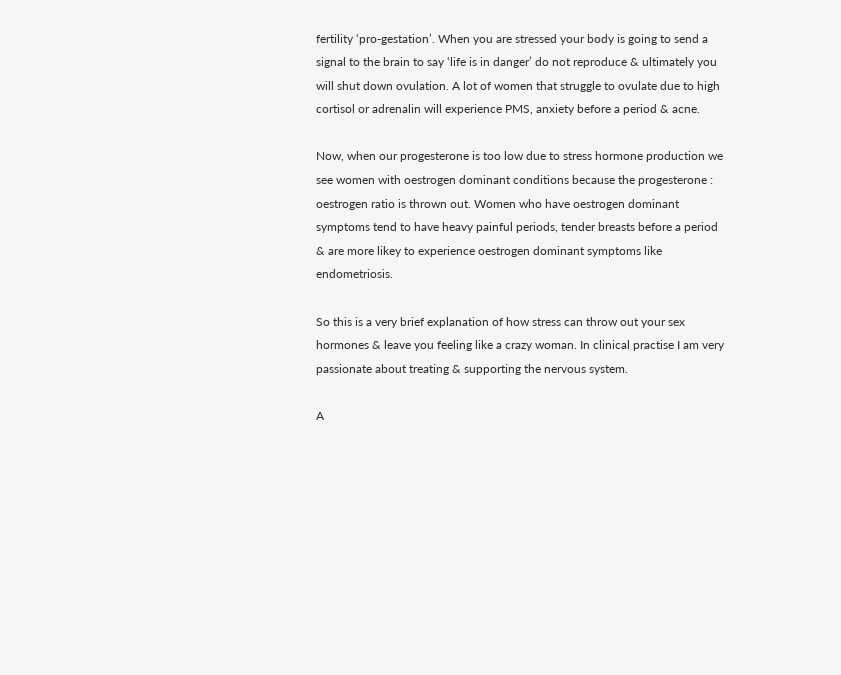fertility ‘pro-gestation’. When you are stressed your body is going to send a signal to the brain to say ‘life is in danger’ do not reproduce & ultimately you will shut down ovulation. A lot of women that struggle to ovulate due to high cortisol or adrenalin will experience PMS, anxiety before a period & acne.

Now, when our progesterone is too low due to stress hormone production we see women with oestrogen dominant conditions because the progesterone : oestrogen ratio is thrown out. Women who have oestrogen dominant symptoms tend to have heavy painful periods, tender breasts before a period & are more likey to experience oestrogen dominant symptoms like endometriosis.

So this is a very brief explanation of how stress can throw out your sex hormones & leave you feeling like a crazy woman. In clinical practise I am very passionate about treating & supporting the nervous system.

A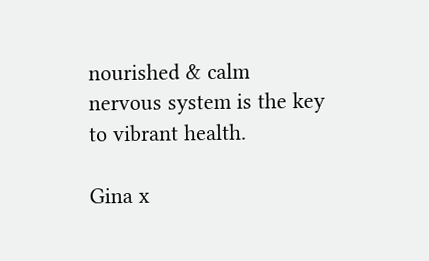nourished & calm nervous system is the key to vibrant health.

Gina x